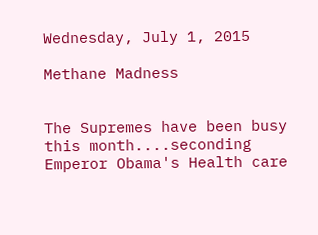Wednesday, July 1, 2015

Methane Madness


The Supremes have been busy this month....seconding Emperor Obama's Health care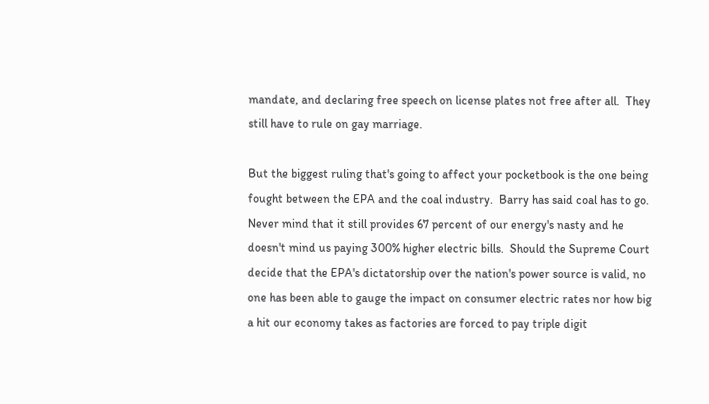mandate, and declaring free speech on license plates not free after all.  They still have to rule on gay marriage.

But the biggest ruling that's going to affect your pocketbook is the one being fought between the EPA and the coal industry.  Barry has said coal has to go.  Never mind that it still provides 67 percent of our energy's nasty and he doesn't mind us paying 300% higher electric bills.  Should the Supreme Court decide that the EPA's dictatorship over the nation's power source is valid, no one has been able to gauge the impact on consumer electric rates nor how big a hit our economy takes as factories are forced to pay triple digit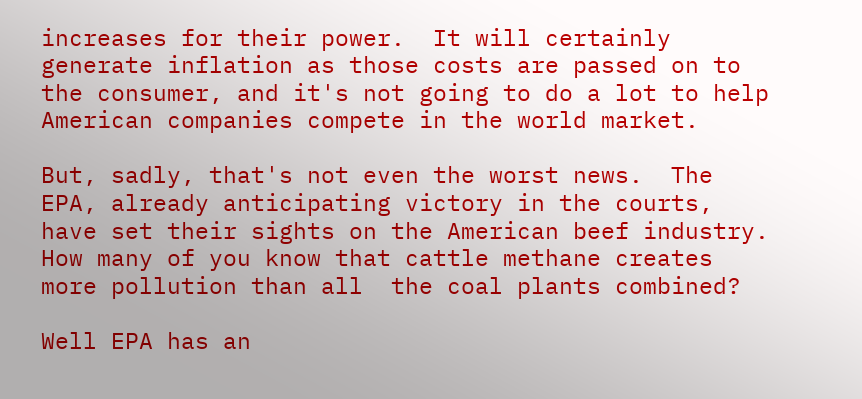increases for their power.  It will certainly generate inflation as those costs are passed on to the consumer, and it's not going to do a lot to help American companies compete in the world market.

But, sadly, that's not even the worst news.  The EPA, already anticipating victory in the courts, have set their sights on the American beef industry.  How many of you know that cattle methane creates more pollution than all  the coal plants combined?

Well EPA has an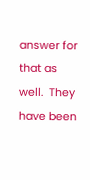answer for that as well.  They have been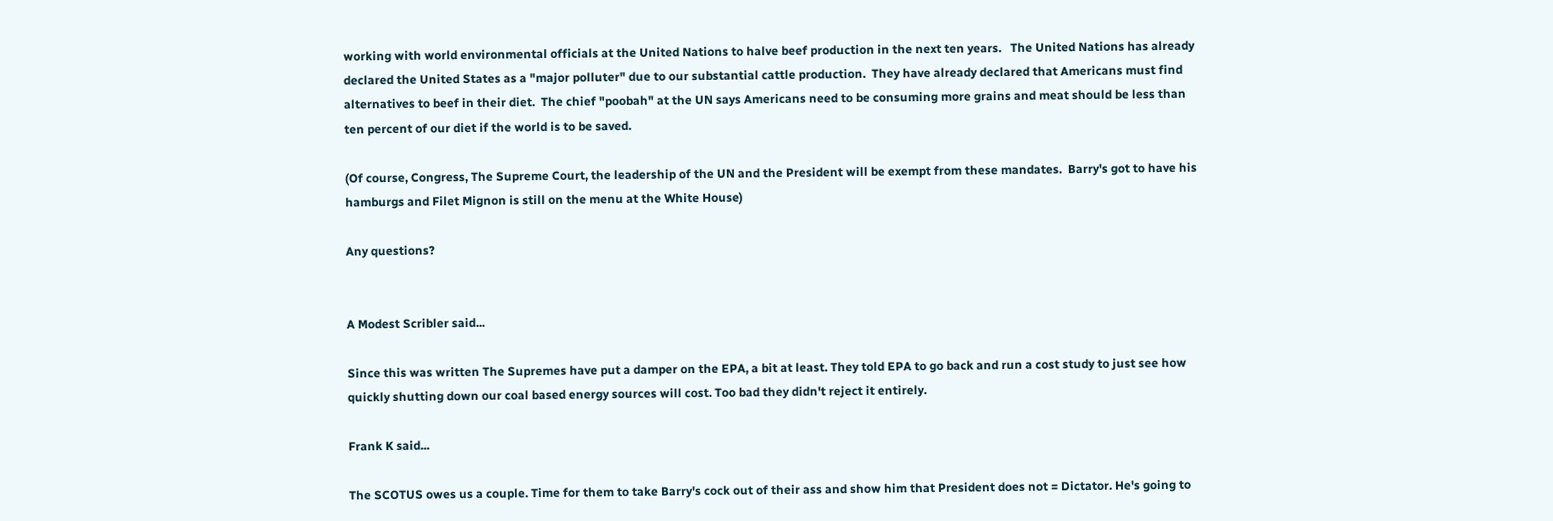working with world environmental officials at the United Nations to halve beef production in the next ten years.   The United Nations has already declared the United States as a "major polluter" due to our substantial cattle production.  They have already declared that Americans must find alternatives to beef in their diet.  The chief "poobah" at the UN says Americans need to be consuming more grains and meat should be less than ten percent of our diet if the world is to be saved.

(Of course, Congress, The Supreme Court, the leadership of the UN and the President will be exempt from these mandates.  Barry's got to have his hamburgs and Filet Mignon is still on the menu at the White House)

Any questions?


A Modest Scribler said...

Since this was written The Supremes have put a damper on the EPA, a bit at least. They told EPA to go back and run a cost study to just see how quickly shutting down our coal based energy sources will cost. Too bad they didn't reject it entirely.

Frank K said...

The SCOTUS owes us a couple. Time for them to take Barry's cock out of their ass and show him that President does not = Dictator. He's going to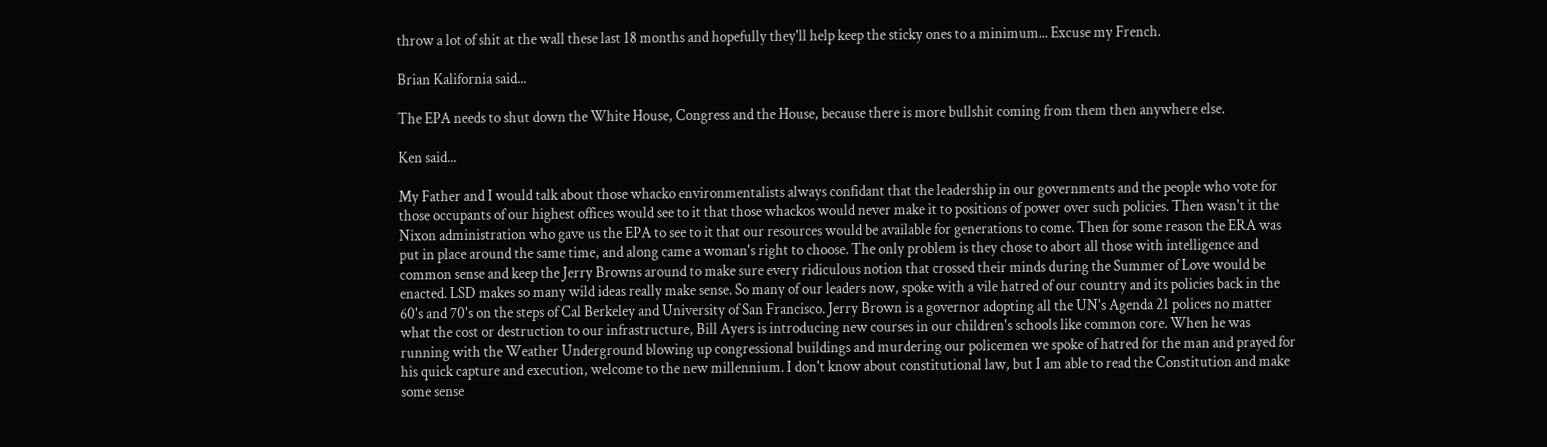throw a lot of shit at the wall these last 18 months and hopefully they'll help keep the sticky ones to a minimum... Excuse my French.

Brian Kalifornia said...

The EPA needs to shut down the White House, Congress and the House, because there is more bullshit coming from them then anywhere else.

Ken said...

My Father and I would talk about those whacko environmentalists always confidant that the leadership in our governments and the people who vote for those occupants of our highest offices would see to it that those whackos would never make it to positions of power over such policies. Then wasn't it the Nixon administration who gave us the EPA to see to it that our resources would be available for generations to come. Then for some reason the ERA was put in place around the same time, and along came a woman's right to choose. The only problem is they chose to abort all those with intelligence and common sense and keep the Jerry Browns around to make sure every ridiculous notion that crossed their minds during the Summer of Love would be enacted. LSD makes so many wild ideas really make sense. So many of our leaders now, spoke with a vile hatred of our country and its policies back in the 60's and 70's on the steps of Cal Berkeley and University of San Francisco. Jerry Brown is a governor adopting all the UN's Agenda 21 polices no matter what the cost or destruction to our infrastructure, Bill Ayers is introducing new courses in our children's schools like common core. When he was running with the Weather Underground blowing up congressional buildings and murdering our policemen we spoke of hatred for the man and prayed for his quick capture and execution, welcome to the new millennium. I don't know about constitutional law, but I am able to read the Constitution and make some sense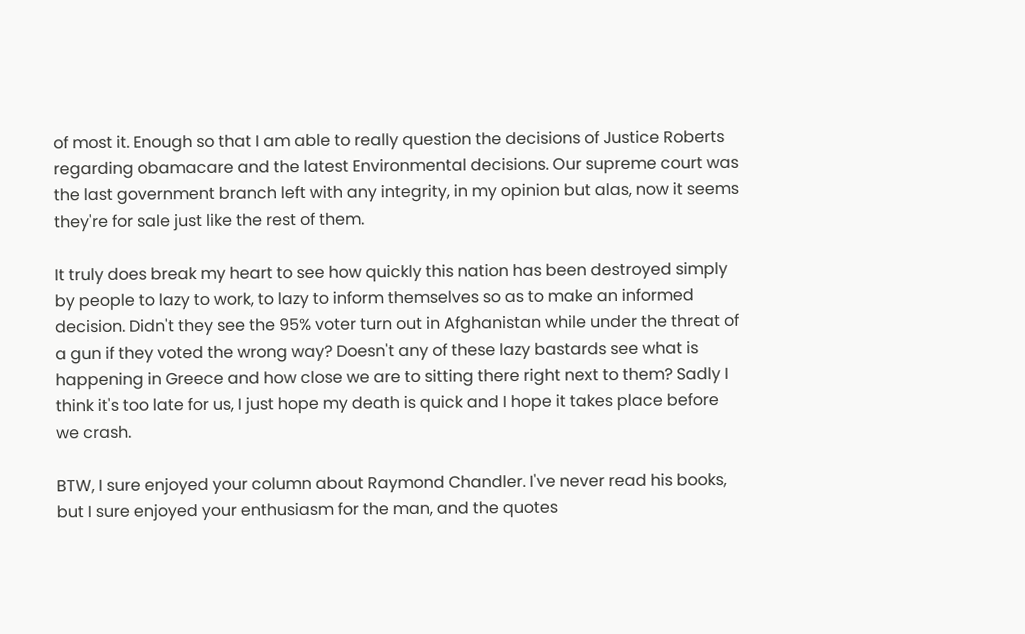of most it. Enough so that I am able to really question the decisions of Justice Roberts regarding obamacare and the latest Environmental decisions. Our supreme court was the last government branch left with any integrity, in my opinion but alas, now it seems they're for sale just like the rest of them.

It truly does break my heart to see how quickly this nation has been destroyed simply by people to lazy to work, to lazy to inform themselves so as to make an informed decision. Didn't they see the 95% voter turn out in Afghanistan while under the threat of a gun if they voted the wrong way? Doesn't any of these lazy bastards see what is happening in Greece and how close we are to sitting there right next to them? Sadly I think it's too late for us, I just hope my death is quick and I hope it takes place before we crash.

BTW, I sure enjoyed your column about Raymond Chandler. I've never read his books, but I sure enjoyed your enthusiasm for the man, and the quotes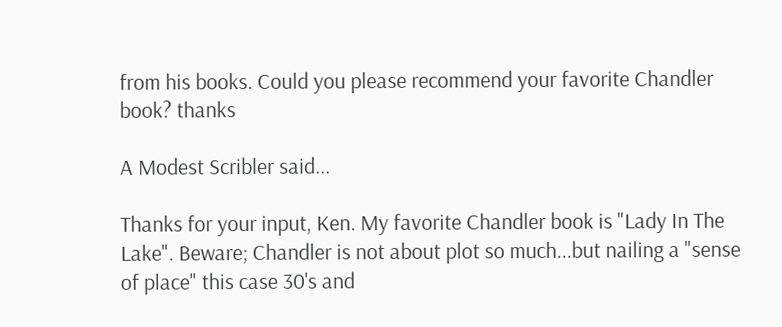from his books. Could you please recommend your favorite Chandler book? thanks

A Modest Scribler said...

Thanks for your input, Ken. My favorite Chandler book is "Lady In The Lake". Beware; Chandler is not about plot so much...but nailing a "sense of place" this case 30's and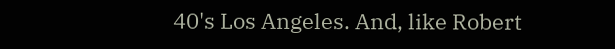40's Los Angeles. And, like Robert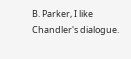B. Parker, I like Chandler's dialogue.